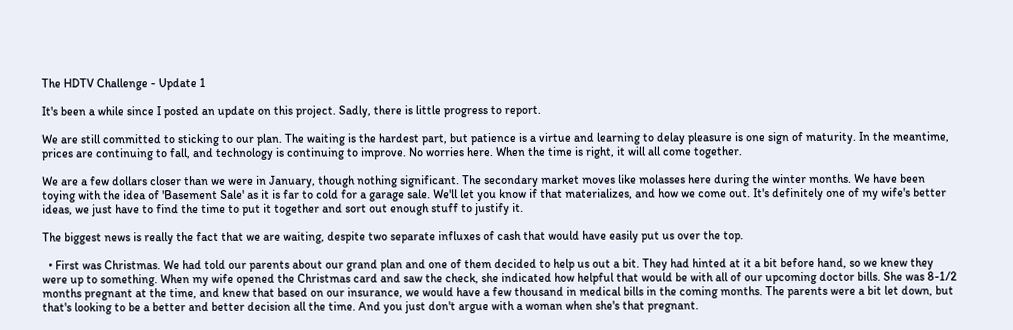The HDTV Challenge - Update 1

It's been a while since I posted an update on this project. Sadly, there is little progress to report.

We are still committed to sticking to our plan. The waiting is the hardest part, but patience is a virtue and learning to delay pleasure is one sign of maturity. In the meantime, prices are continuing to fall, and technology is continuing to improve. No worries here. When the time is right, it will all come together.

We are a few dollars closer than we were in January, though nothing significant. The secondary market moves like molasses here during the winter months. We have been toying with the idea of 'Basement Sale' as it is far to cold for a garage sale. We'll let you know if that materializes, and how we come out. It's definitely one of my wife's better ideas, we just have to find the time to put it together and sort out enough stuff to justify it.

The biggest news is really the fact that we are waiting, despite two separate influxes of cash that would have easily put us over the top.

  • First was Christmas. We had told our parents about our grand plan and one of them decided to help us out a bit. They had hinted at it a bit before hand, so we knew they were up to something. When my wife opened the Christmas card and saw the check, she indicated how helpful that would be with all of our upcoming doctor bills. She was 8-1/2 months pregnant at the time, and knew that based on our insurance, we would have a few thousand in medical bills in the coming months. The parents were a bit let down, but that's looking to be a better and better decision all the time. And you just don't argue with a woman when she's that pregnant.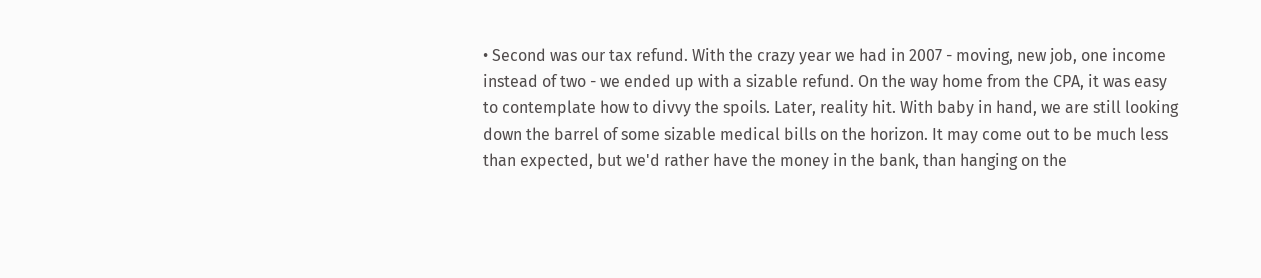• Second was our tax refund. With the crazy year we had in 2007 - moving, new job, one income instead of two - we ended up with a sizable refund. On the way home from the CPA, it was easy to contemplate how to divvy the spoils. Later, reality hit. With baby in hand, we are still looking down the barrel of some sizable medical bills on the horizon. It may come out to be much less than expected, but we'd rather have the money in the bank, than hanging on the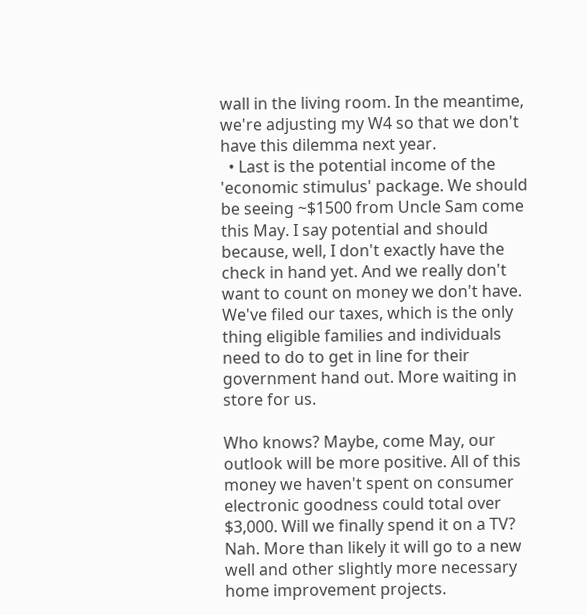wall in the living room. In the meantime, we're adjusting my W4 so that we don't have this dilemma next year.
  • Last is the potential income of the 'economic stimulus' package. We should be seeing ~$1500 from Uncle Sam come this May. I say potential and should because, well, I don't exactly have the check in hand yet. And we really don't want to count on money we don't have. We've filed our taxes, which is the only thing eligible families and individuals need to do to get in line for their government hand out. More waiting in store for us.

Who knows? Maybe, come May, our outlook will be more positive. All of this money we haven't spent on consumer electronic goodness could total over $3,000. Will we finally spend it on a TV? Nah. More than likely it will go to a new well and other slightly more necessary home improvement projects.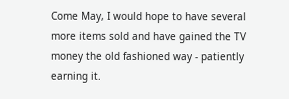Come May, I would hope to have several more items sold and have gained the TV money the old fashioned way - patiently earning it.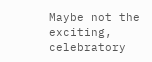Maybe not the exciting, celebratory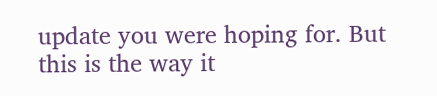update you were hoping for. But this is the way it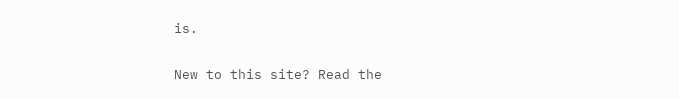is.

New to this site? Read the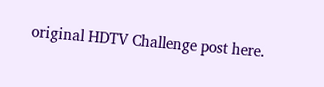original HDTV Challenge post here.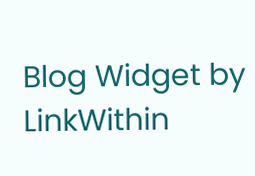Blog Widget by LinkWithin